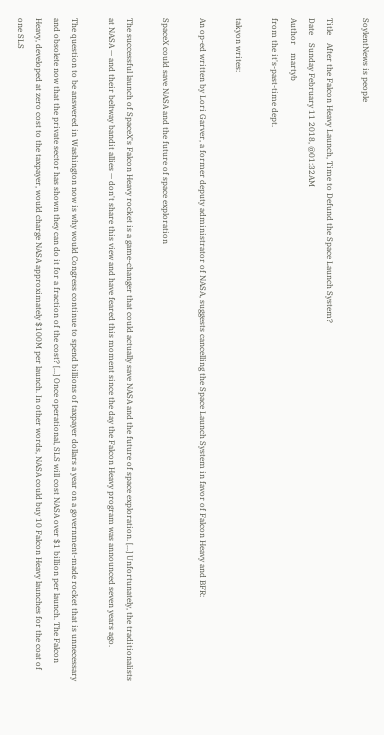SoylentNews is people

Title    After the Falcon Heavy Launch, Time to Defund the Space Launch System?
Date    Sunday February 11 2018, @01:32AM
Author    martyb
from the it's-past-time dept.

takyon writes:

An op-ed written by Lori Garver, a former deputy administrator of NASA, suggests cancelling the Space Launch System in favor of Falcon Heavy and BFR:

SpaceX could save NASA and the future of space exploration

The successful launch of SpaceX's Falcon Heavy rocket is a game-changer that could actually save NASA and the future of space exploration. [...] Unfortunately, the traditionalists at NASA — and their beltway bandit allies — don't share this view and have feared this moment since the day the Falcon Heavy program was announced seven years ago.

The question to be answered in Washington now is why would Congress continue to spend billions of taxpayer dollars a year on a government-made rocket that is unnecessary and obsolete now that the private sector has shown they can do it for a fraction of the cost? [...] Once operational, SLS will cost NASA over $1 billion per launch. The Falcon Heavy, developed at zero cost to the taxpayer, would charge NASA approximately $100M per launch. In other words, NASA could buy 10 Falcon Heavy launches for the coat of one SLS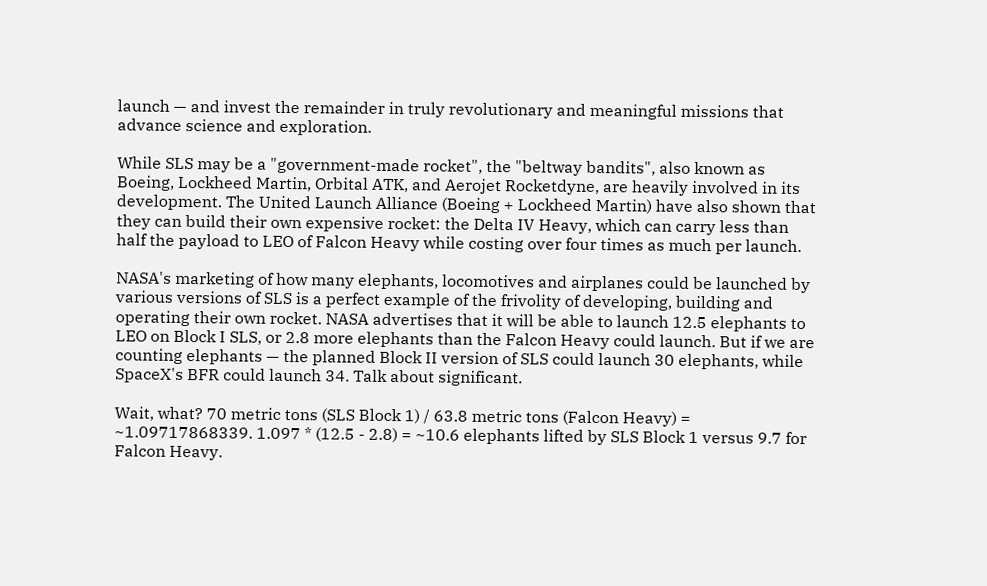launch — and invest the remainder in truly revolutionary and meaningful missions that advance science and exploration.

While SLS may be a "government-made rocket", the "beltway bandits", also known as Boeing, Lockheed Martin, Orbital ATK, and Aerojet Rocketdyne, are heavily involved in its development. The United Launch Alliance (Boeing + Lockheed Martin) have also shown that they can build their own expensive rocket: the Delta IV Heavy, which can carry less than half the payload to LEO of Falcon Heavy while costing over four times as much per launch.

NASA's marketing of how many elephants, locomotives and airplanes could be launched by various versions of SLS is a perfect example of the frivolity of developing, building and operating their own rocket. NASA advertises that it will be able to launch 12.5 elephants to LEO on Block I SLS, or 2.8 more elephants than the Falcon Heavy could launch. But if we are counting elephants — the planned Block II version of SLS could launch 30 elephants, while SpaceX's BFR could launch 34. Talk about significant.

Wait, what? 70 metric tons (SLS Block 1) / 63.8 metric tons (Falcon Heavy) = ~1.09717868339. 1.097 * (12.5 - 2.8) = ~10.6 elephants lifted by SLS Block 1 versus 9.7 for Falcon Heavy.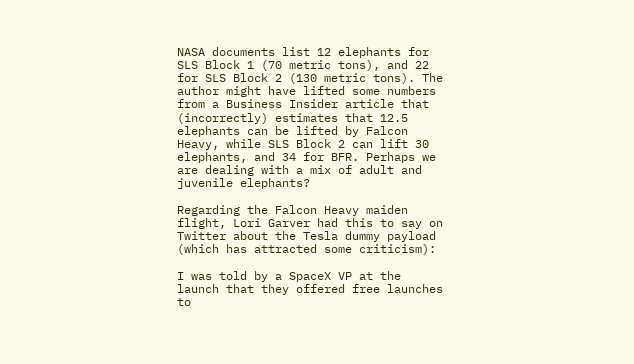NASA documents list 12 elephants for SLS Block 1 (70 metric tons), and 22 for SLS Block 2 (130 metric tons). The author might have lifted some numbers from a Business Insider article that (incorrectly) estimates that 12.5 elephants can be lifted by Falcon Heavy, while SLS Block 2 can lift 30 elephants, and 34 for BFR. Perhaps we are dealing with a mix of adult and juvenile elephants?

Regarding the Falcon Heavy maiden flight, Lori Garver had this to say on Twitter about the Tesla dummy payload (which has attracted some criticism):

I was told by a SpaceX VP at the launch that they offered free launches to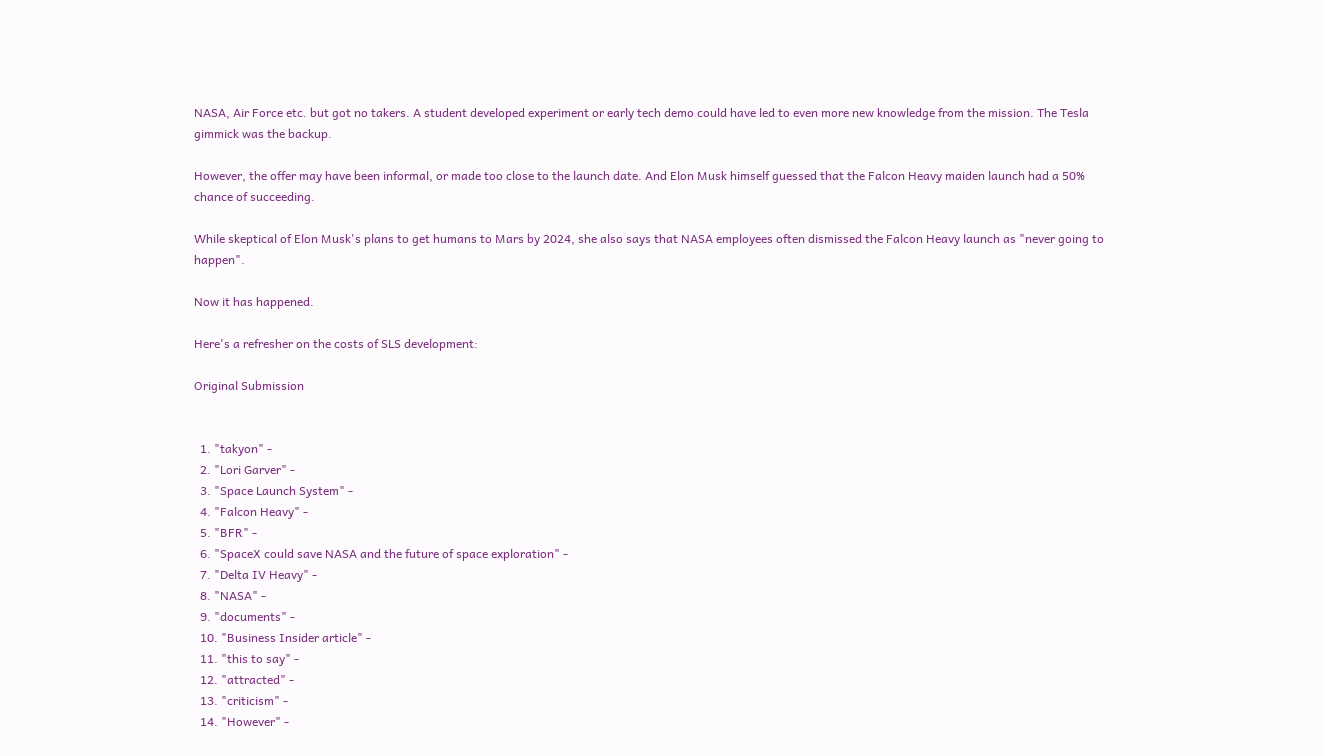NASA, Air Force etc. but got no takers. A student developed experiment or early tech demo could have led to even more new knowledge from the mission. The Tesla gimmick was the backup.

However, the offer may have been informal, or made too close to the launch date. And Elon Musk himself guessed that the Falcon Heavy maiden launch had a 50% chance of succeeding.

While skeptical of Elon Musk's plans to get humans to Mars by 2024, she also says that NASA employees often dismissed the Falcon Heavy launch as "never going to happen".

Now it has happened.

Here's a refresher on the costs of SLS development:

Original Submission


  1. "takyon" -
  2. "Lori Garver" -
  3. "Space Launch System" -
  4. "Falcon Heavy" -
  5. "BFR" -
  6. "SpaceX could save NASA and the future of space exploration" -
  7. "Delta IV Heavy" -
  8. "NASA" -
  9. "documents" -
  10. "Business Insider article" -
  11. "this to say" -
  12. "attracted" -
  13. "criticism" -
  14. "However" -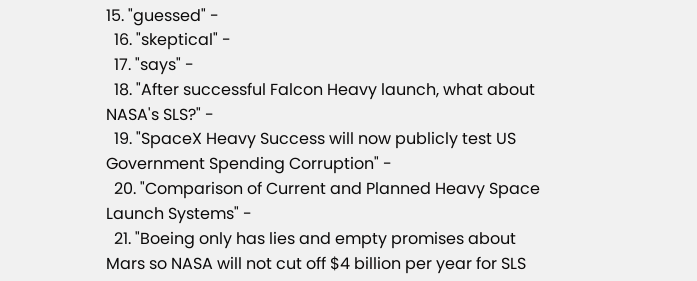15. "guessed" -
  16. "skeptical" -
  17. "says" -
  18. "After successful Falcon Heavy launch, what about NASA's SLS?" -
  19. "SpaceX Heavy Success will now publicly test US Government Spending Corruption" -
  20. "Comparison of Current and Planned Heavy Space Launch Systems" -
  21. "Boeing only has lies and empty promises about Mars so NASA will not cut off $4 billion per year for SLS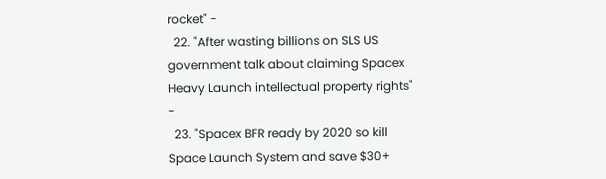rocket" -
  22. "After wasting billions on SLS US government talk about claiming Spacex Heavy Launch intellectual property rights" -
  23. "Spacex BFR ready by 2020 so kill Space Launch System and save $30+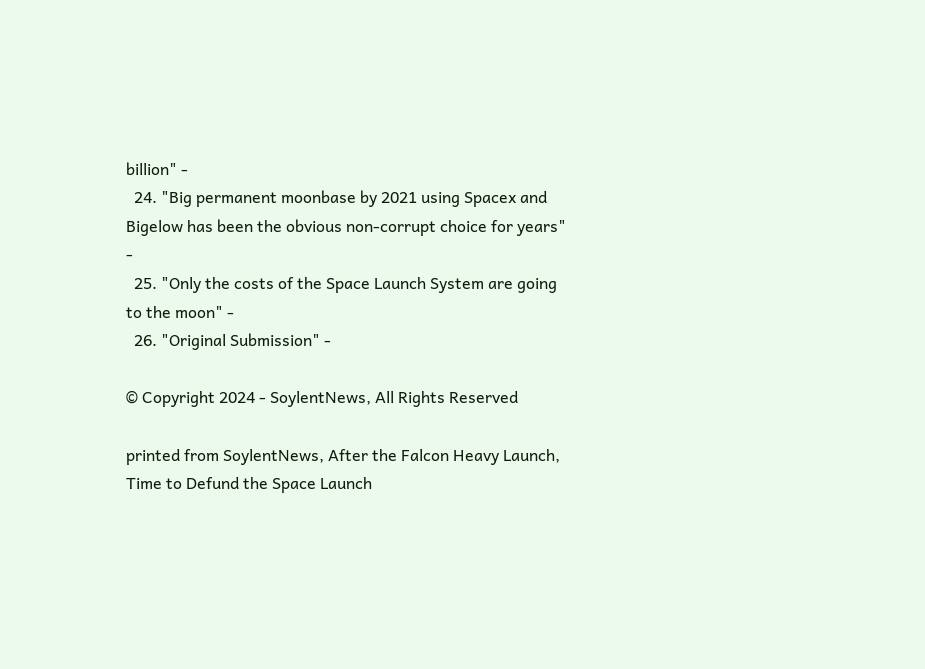billion" -
  24. "Big permanent moonbase by 2021 using Spacex and Bigelow has been the obvious non-corrupt choice for years" -
  25. "Only the costs of the Space Launch System are going to the moon" -
  26. "Original Submission" -

© Copyright 2024 - SoylentNews, All Rights Reserved

printed from SoylentNews, After the Falcon Heavy Launch, Time to Defund the Space Launch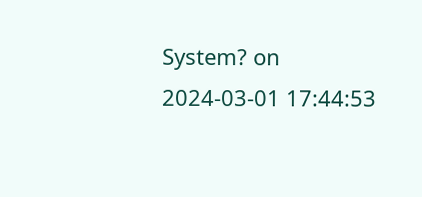System? on 2024-03-01 17:44:53